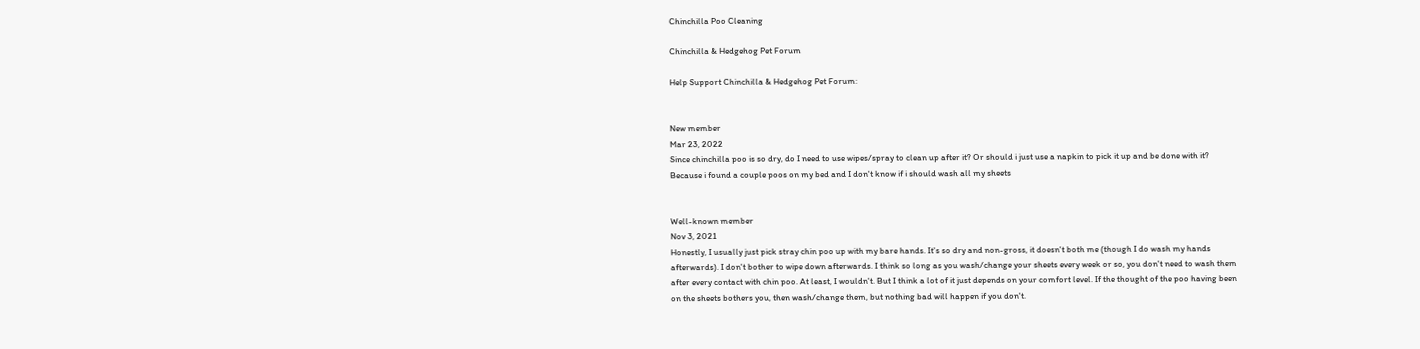Chinchilla Poo Cleaning

Chinchilla & Hedgehog Pet Forum

Help Support Chinchilla & Hedgehog Pet Forum:


New member
Mar 23, 2022
Since chinchilla poo is so dry, do I need to use wipes/spray to clean up after it? Or should i just use a napkin to pick it up and be done with it? Because i found a couple poos on my bed and I don't know if i should wash all my sheets


Well-known member
Nov 3, 2021
Honestly, I usually just pick stray chin poo up with my bare hands. It's so dry and non-gross, it doesn't both me (though I do wash my hands afterwards). I don't bother to wipe down afterwards. I think so long as you wash/change your sheets every week or so, you don't need to wash them after every contact with chin poo. At least, I wouldn't. But I think a lot of it just depends on your comfort level. If the thought of the poo having been on the sheets bothers you, then wash/change them, but nothing bad will happen if you don't.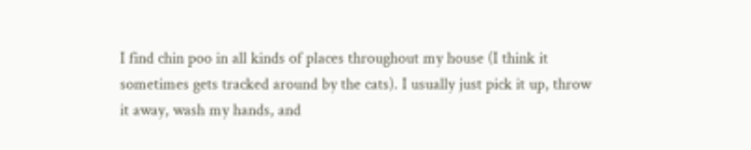I find chin poo in all kinds of places throughout my house (I think it sometimes gets tracked around by the cats). I usually just pick it up, throw it away, wash my hands, and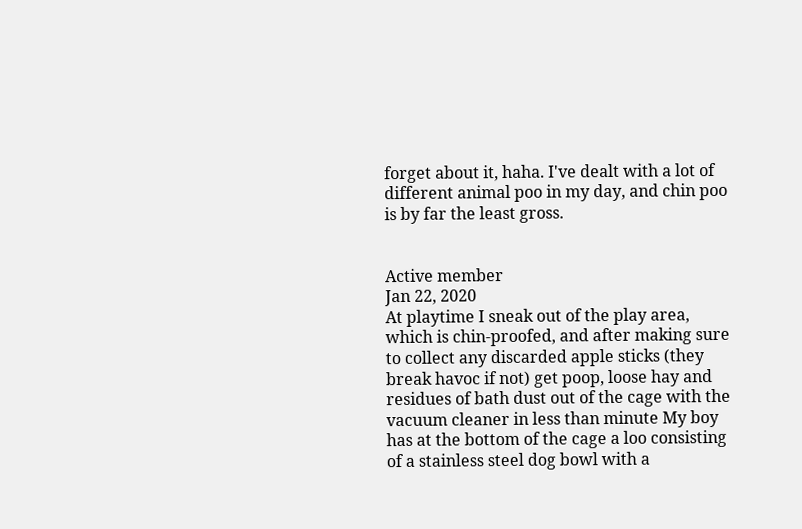forget about it, haha. I've dealt with a lot of different animal poo in my day, and chin poo is by far the least gross.


Active member
Jan 22, 2020
At playtime I sneak out of the play area, which is chin-proofed, and after making sure to collect any discarded apple sticks (they break havoc if not) get poop, loose hay and residues of bath dust out of the cage with the vacuum cleaner in less than minute My boy has at the bottom of the cage a loo consisting of a stainless steel dog bowl with a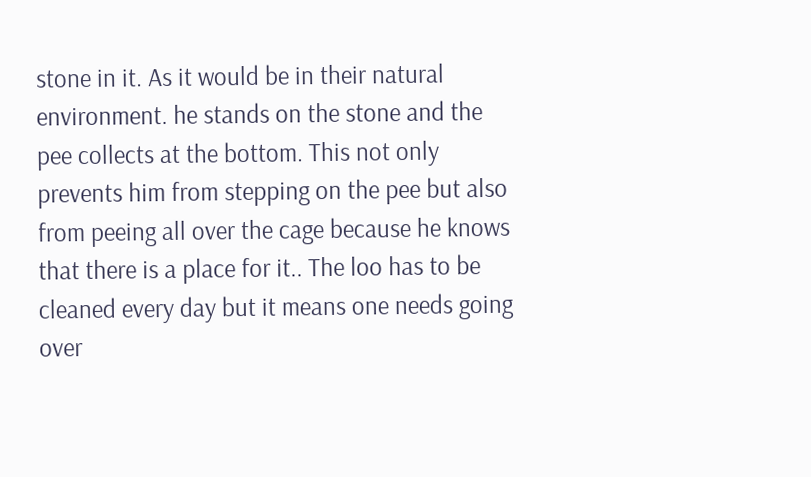stone in it. As it would be in their natural environment. he stands on the stone and the pee collects at the bottom. This not only prevents him from stepping on the pee but also from peeing all over the cage because he knows that there is a place for it.. The loo has to be cleaned every day but it means one needs going over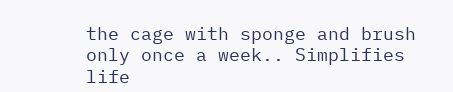the cage with sponge and brush only once a week.. Simplifies life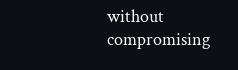without compromising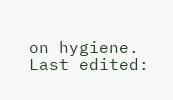on hygiene.
Last edited: